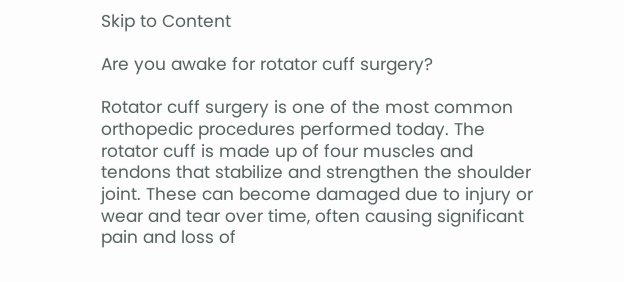Skip to Content

Are you awake for rotator cuff surgery?

Rotator cuff surgery is one of the most common orthopedic procedures performed today. The rotator cuff is made up of four muscles and tendons that stabilize and strengthen the shoulder joint. These can become damaged due to injury or wear and tear over time, often causing significant pain and loss of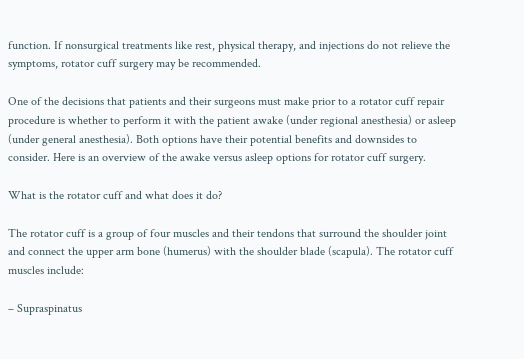function. If nonsurgical treatments like rest, physical therapy, and injections do not relieve the symptoms, rotator cuff surgery may be recommended.

One of the decisions that patients and their surgeons must make prior to a rotator cuff repair procedure is whether to perform it with the patient awake (under regional anesthesia) or asleep (under general anesthesia). Both options have their potential benefits and downsides to consider. Here is an overview of the awake versus asleep options for rotator cuff surgery.

What is the rotator cuff and what does it do?

The rotator cuff is a group of four muscles and their tendons that surround the shoulder joint and connect the upper arm bone (humerus) with the shoulder blade (scapula). The rotator cuff muscles include:

– Supraspinatus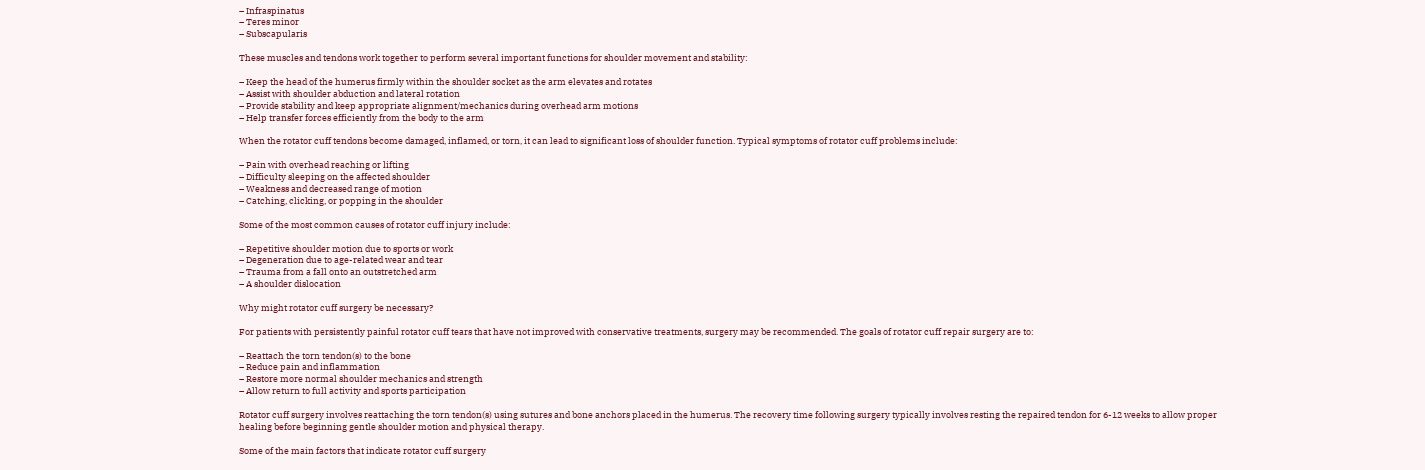– Infraspinatus
– Teres minor
– Subscapularis

These muscles and tendons work together to perform several important functions for shoulder movement and stability:

– Keep the head of the humerus firmly within the shoulder socket as the arm elevates and rotates
– Assist with shoulder abduction and lateral rotation
– Provide stability and keep appropriate alignment/mechanics during overhead arm motions
– Help transfer forces efficiently from the body to the arm

When the rotator cuff tendons become damaged, inflamed, or torn, it can lead to significant loss of shoulder function. Typical symptoms of rotator cuff problems include:

– Pain with overhead reaching or lifting
– Difficulty sleeping on the affected shoulder
– Weakness and decreased range of motion
– Catching, clicking, or popping in the shoulder

Some of the most common causes of rotator cuff injury include:

– Repetitive shoulder motion due to sports or work
– Degeneration due to age-related wear and tear
– Trauma from a fall onto an outstretched arm
– A shoulder dislocation

Why might rotator cuff surgery be necessary?

For patients with persistently painful rotator cuff tears that have not improved with conservative treatments, surgery may be recommended. The goals of rotator cuff repair surgery are to:

– Reattach the torn tendon(s) to the bone
– Reduce pain and inflammation
– Restore more normal shoulder mechanics and strength
– Allow return to full activity and sports participation

Rotator cuff surgery involves reattaching the torn tendon(s) using sutures and bone anchors placed in the humerus. The recovery time following surgery typically involves resting the repaired tendon for 6-12 weeks to allow proper healing before beginning gentle shoulder motion and physical therapy.

Some of the main factors that indicate rotator cuff surgery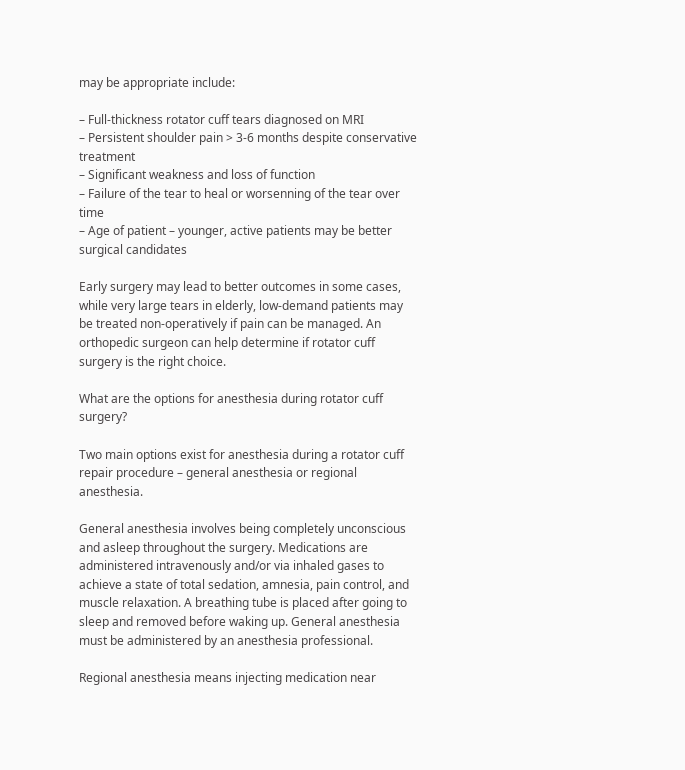may be appropriate include:

– Full-thickness rotator cuff tears diagnosed on MRI
– Persistent shoulder pain > 3-6 months despite conservative treatment
– Significant weakness and loss of function
– Failure of the tear to heal or worsenning of the tear over time
– Age of patient – younger, active patients may be better surgical candidates

Early surgery may lead to better outcomes in some cases, while very large tears in elderly, low-demand patients may be treated non-operatively if pain can be managed. An orthopedic surgeon can help determine if rotator cuff surgery is the right choice.

What are the options for anesthesia during rotator cuff surgery?

Two main options exist for anesthesia during a rotator cuff repair procedure – general anesthesia or regional anesthesia.

General anesthesia involves being completely unconscious and asleep throughout the surgery. Medications are administered intravenously and/or via inhaled gases to achieve a state of total sedation, amnesia, pain control, and muscle relaxation. A breathing tube is placed after going to sleep and removed before waking up. General anesthesia must be administered by an anesthesia professional.

Regional anesthesia means injecting medication near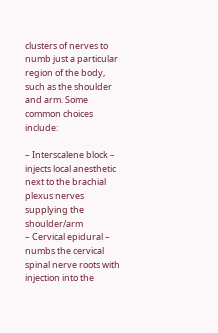clusters of nerves to numb just a particular region of the body, such as the shoulder and arm. Some common choices include:

– Interscalene block – injects local anesthetic next to the brachial plexus nerves supplying the shoulder/arm
– Cervical epidural – numbs the cervical spinal nerve roots with injection into the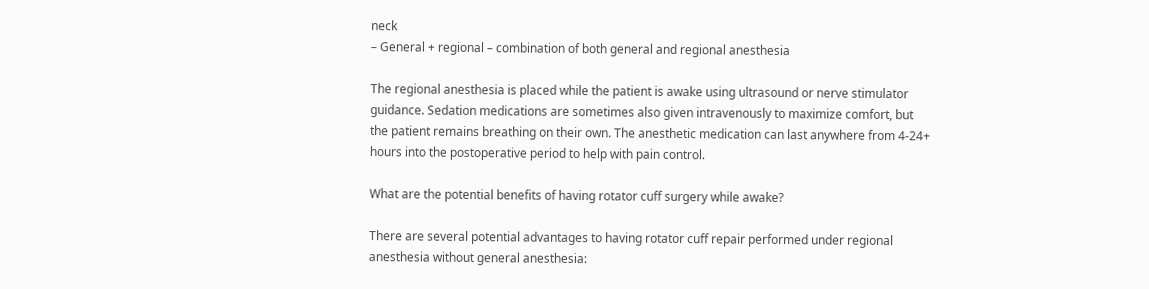neck
– General + regional – combination of both general and regional anesthesia

The regional anesthesia is placed while the patient is awake using ultrasound or nerve stimulator guidance. Sedation medications are sometimes also given intravenously to maximize comfort, but the patient remains breathing on their own. The anesthetic medication can last anywhere from 4-24+ hours into the postoperative period to help with pain control.

What are the potential benefits of having rotator cuff surgery while awake?

There are several potential advantages to having rotator cuff repair performed under regional anesthesia without general anesthesia: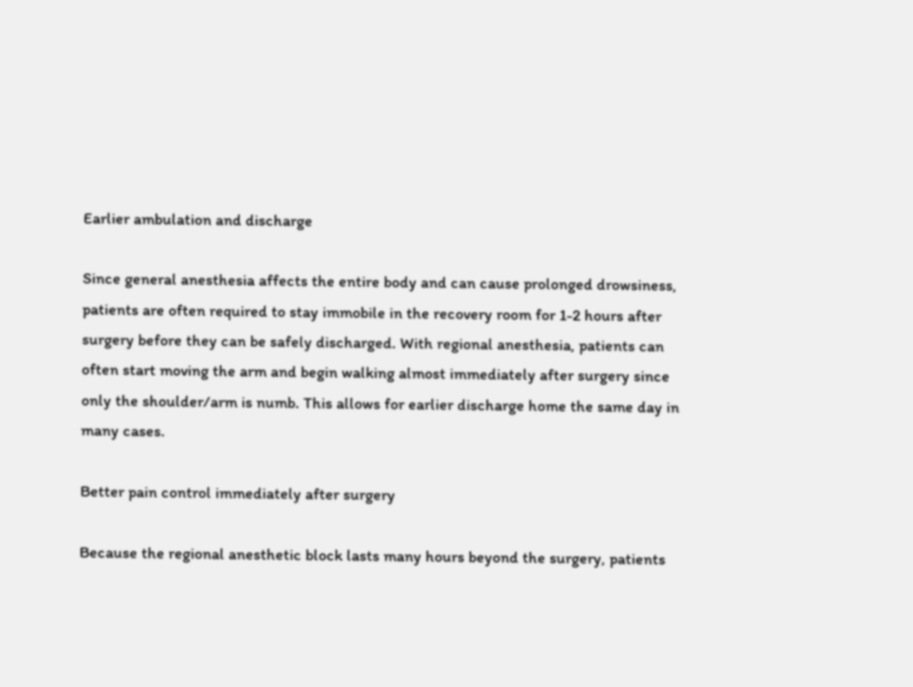Earlier ambulation and discharge

Since general anesthesia affects the entire body and can cause prolonged drowsiness, patients are often required to stay immobile in the recovery room for 1-2 hours after surgery before they can be safely discharged. With regional anesthesia, patients can often start moving the arm and begin walking almost immediately after surgery since only the shoulder/arm is numb. This allows for earlier discharge home the same day in many cases.

Better pain control immediately after surgery

Because the regional anesthetic block lasts many hours beyond the surgery, patients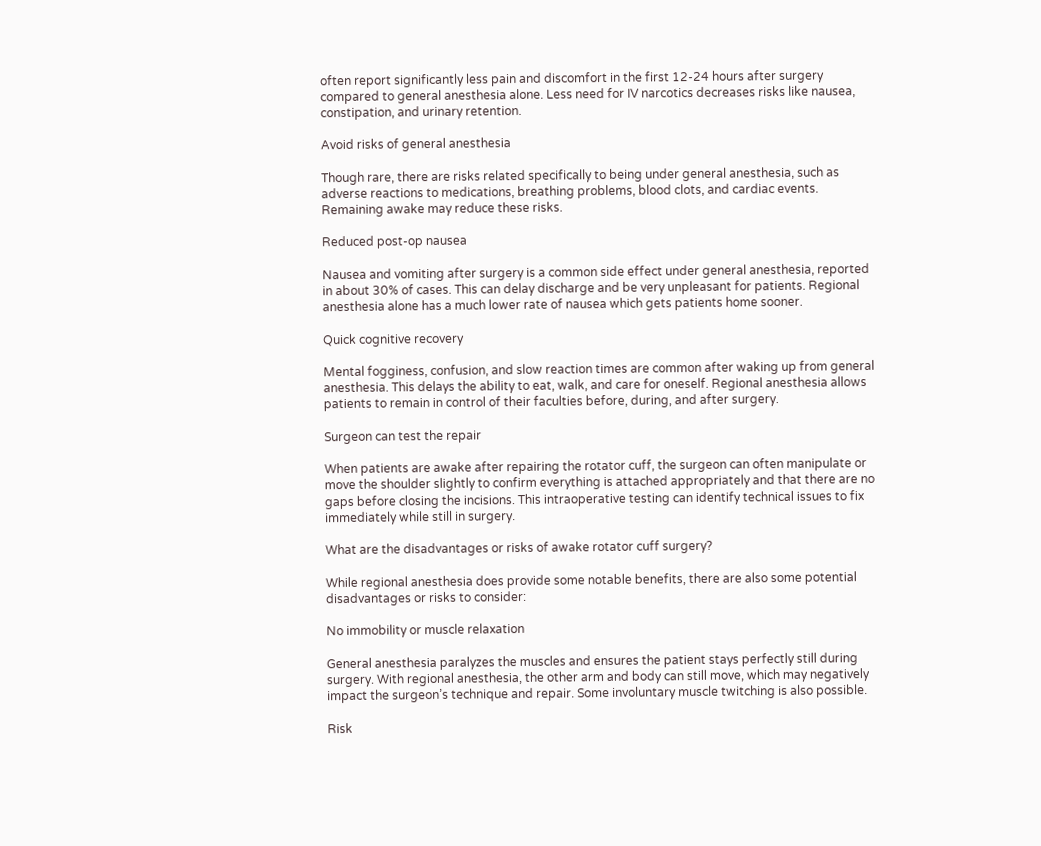often report significantly less pain and discomfort in the first 12-24 hours after surgery compared to general anesthesia alone. Less need for IV narcotics decreases risks like nausea, constipation, and urinary retention.

Avoid risks of general anesthesia

Though rare, there are risks related specifically to being under general anesthesia, such as adverse reactions to medications, breathing problems, blood clots, and cardiac events. Remaining awake may reduce these risks.

Reduced post-op nausea

Nausea and vomiting after surgery is a common side effect under general anesthesia, reported in about 30% of cases. This can delay discharge and be very unpleasant for patients. Regional anesthesia alone has a much lower rate of nausea which gets patients home sooner.

Quick cognitive recovery

Mental fogginess, confusion, and slow reaction times are common after waking up from general anesthesia. This delays the ability to eat, walk, and care for oneself. Regional anesthesia allows patients to remain in control of their faculties before, during, and after surgery.

Surgeon can test the repair

When patients are awake after repairing the rotator cuff, the surgeon can often manipulate or move the shoulder slightly to confirm everything is attached appropriately and that there are no gaps before closing the incisions. This intraoperative testing can identify technical issues to fix immediately while still in surgery.

What are the disadvantages or risks of awake rotator cuff surgery?

While regional anesthesia does provide some notable benefits, there are also some potential disadvantages or risks to consider:

No immobility or muscle relaxation

General anesthesia paralyzes the muscles and ensures the patient stays perfectly still during surgery. With regional anesthesia, the other arm and body can still move, which may negatively impact the surgeon’s technique and repair. Some involuntary muscle twitching is also possible.

Risk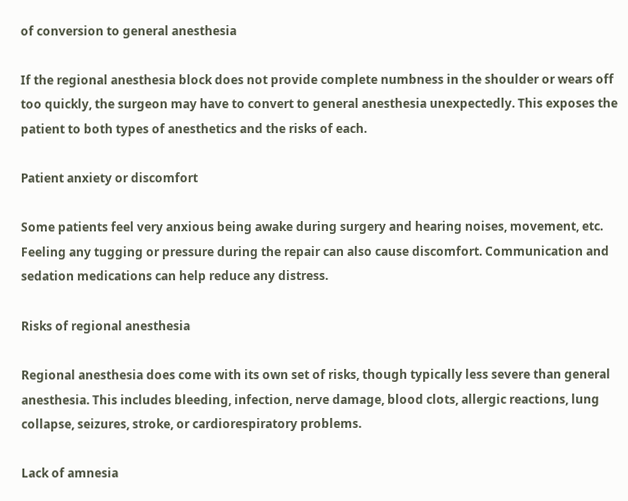of conversion to general anesthesia

If the regional anesthesia block does not provide complete numbness in the shoulder or wears off too quickly, the surgeon may have to convert to general anesthesia unexpectedly. This exposes the patient to both types of anesthetics and the risks of each.

Patient anxiety or discomfort

Some patients feel very anxious being awake during surgery and hearing noises, movement, etc. Feeling any tugging or pressure during the repair can also cause discomfort. Communication and sedation medications can help reduce any distress.

Risks of regional anesthesia

Regional anesthesia does come with its own set of risks, though typically less severe than general anesthesia. This includes bleeding, infection, nerve damage, blood clots, allergic reactions, lung collapse, seizures, stroke, or cardiorespiratory problems.

Lack of amnesia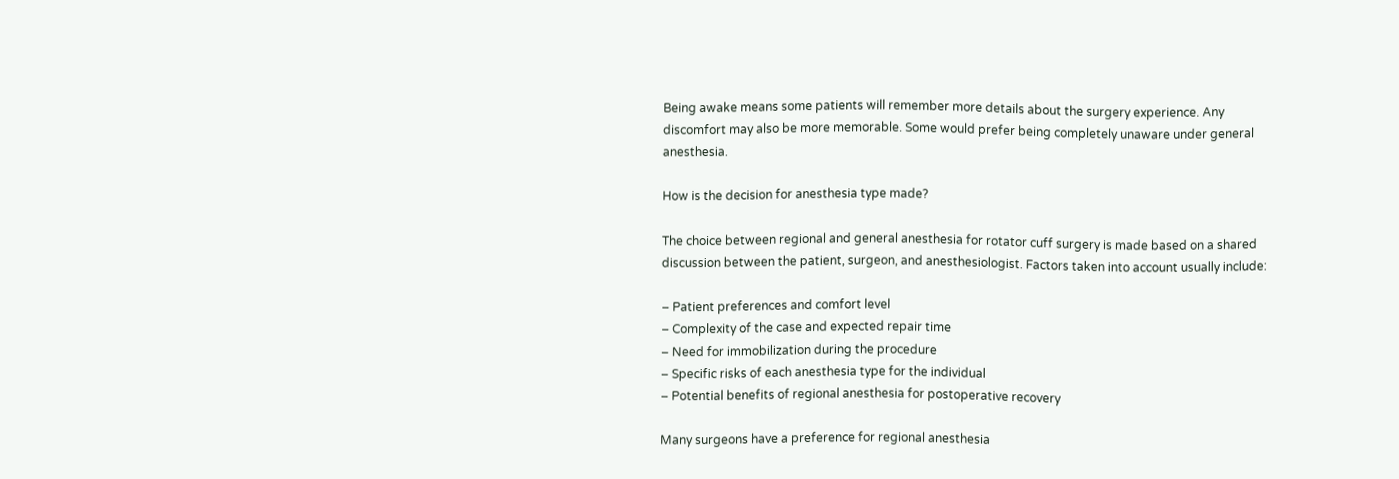Being awake means some patients will remember more details about the surgery experience. Any discomfort may also be more memorable. Some would prefer being completely unaware under general anesthesia.

How is the decision for anesthesia type made?

The choice between regional and general anesthesia for rotator cuff surgery is made based on a shared discussion between the patient, surgeon, and anesthesiologist. Factors taken into account usually include:

– Patient preferences and comfort level
– Complexity of the case and expected repair time
– Need for immobilization during the procedure
– Specific risks of each anesthesia type for the individual
– Potential benefits of regional anesthesia for postoperative recovery

Many surgeons have a preference for regional anesthesia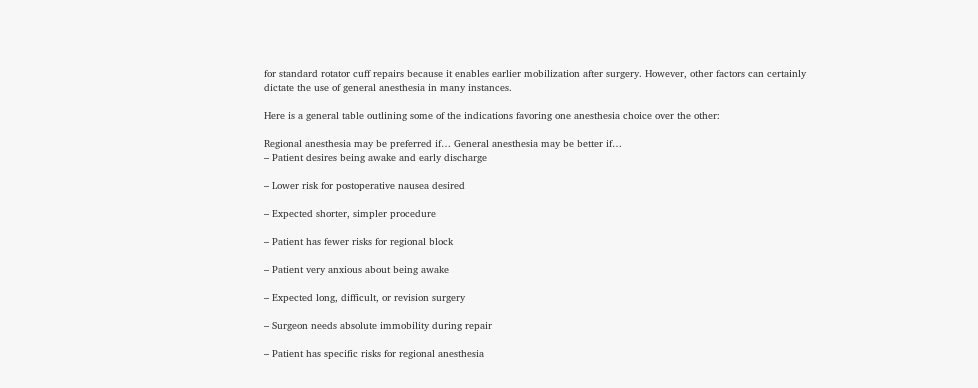for standard rotator cuff repairs because it enables earlier mobilization after surgery. However, other factors can certainly dictate the use of general anesthesia in many instances.

Here is a general table outlining some of the indications favoring one anesthesia choice over the other:

Regional anesthesia may be preferred if… General anesthesia may be better if…
– Patient desires being awake and early discharge

– Lower risk for postoperative nausea desired

– Expected shorter, simpler procedure

– Patient has fewer risks for regional block

– Patient very anxious about being awake

– Expected long, difficult, or revision surgery

– Surgeon needs absolute immobility during repair

– Patient has specific risks for regional anesthesia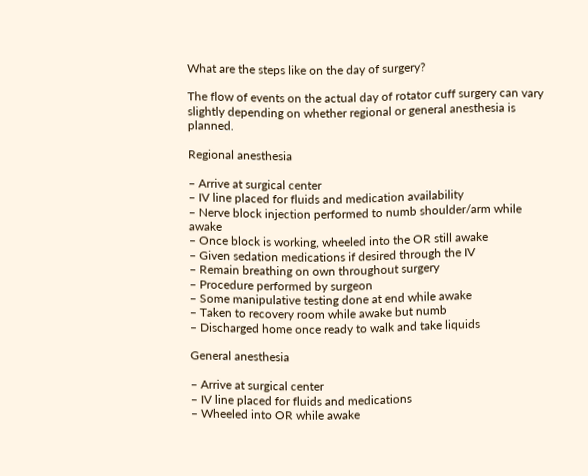What are the steps like on the day of surgery?

The flow of events on the actual day of rotator cuff surgery can vary slightly depending on whether regional or general anesthesia is planned.

Regional anesthesia

– Arrive at surgical center
– IV line placed for fluids and medication availability
– Nerve block injection performed to numb shoulder/arm while awake
– Once block is working, wheeled into the OR still awake
– Given sedation medications if desired through the IV
– Remain breathing on own throughout surgery
– Procedure performed by surgeon
– Some manipulative testing done at end while awake
– Taken to recovery room while awake but numb
– Discharged home once ready to walk and take liquids

General anesthesia

– Arrive at surgical center
– IV line placed for fluids and medications
– Wheeled into OR while awake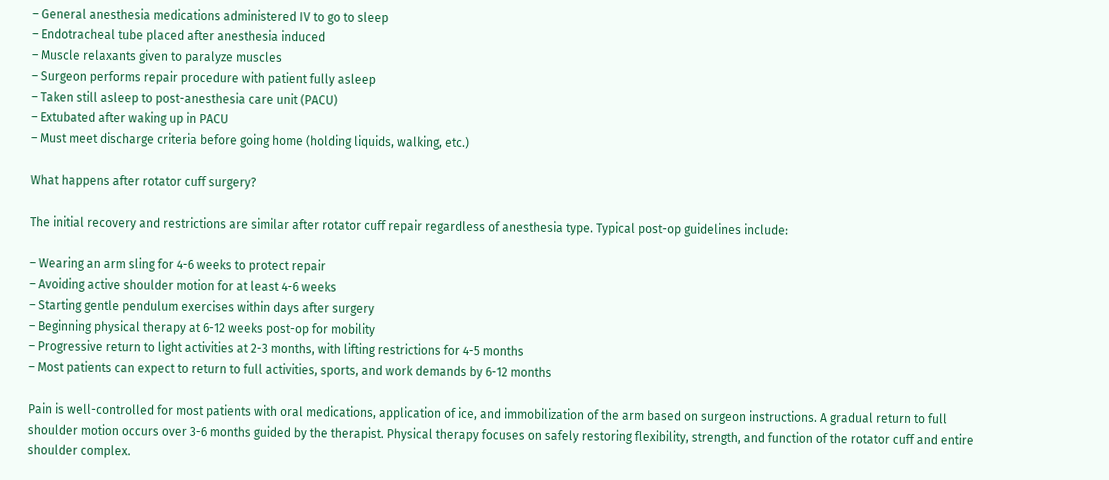– General anesthesia medications administered IV to go to sleep
– Endotracheal tube placed after anesthesia induced
– Muscle relaxants given to paralyze muscles
– Surgeon performs repair procedure with patient fully asleep
– Taken still asleep to post-anesthesia care unit (PACU)
– Extubated after waking up in PACU
– Must meet discharge criteria before going home (holding liquids, walking, etc.)

What happens after rotator cuff surgery?

The initial recovery and restrictions are similar after rotator cuff repair regardless of anesthesia type. Typical post-op guidelines include:

– Wearing an arm sling for 4-6 weeks to protect repair
– Avoiding active shoulder motion for at least 4-6 weeks
– Starting gentle pendulum exercises within days after surgery
– Beginning physical therapy at 6-12 weeks post-op for mobility
– Progressive return to light activities at 2-3 months, with lifting restrictions for 4-5 months
– Most patients can expect to return to full activities, sports, and work demands by 6-12 months

Pain is well-controlled for most patients with oral medications, application of ice, and immobilization of the arm based on surgeon instructions. A gradual return to full shoulder motion occurs over 3-6 months guided by the therapist. Physical therapy focuses on safely restoring flexibility, strength, and function of the rotator cuff and entire shoulder complex.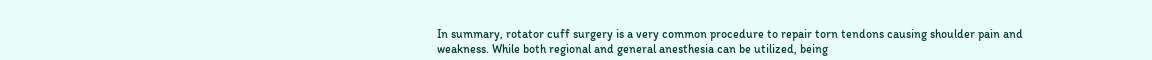In summary, rotator cuff surgery is a very common procedure to repair torn tendons causing shoulder pain and weakness. While both regional and general anesthesia can be utilized, being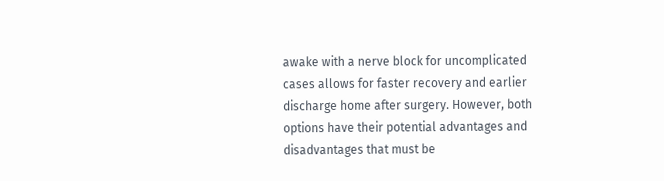awake with a nerve block for uncomplicated cases allows for faster recovery and earlier discharge home after surgery. However, both options have their potential advantages and disadvantages that must be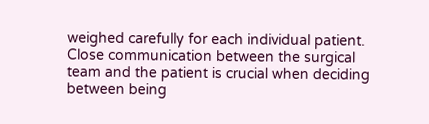weighed carefully for each individual patient. Close communication between the surgical team and the patient is crucial when deciding between being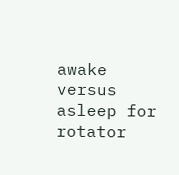awake versus asleep for rotator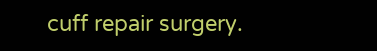cuff repair surgery.